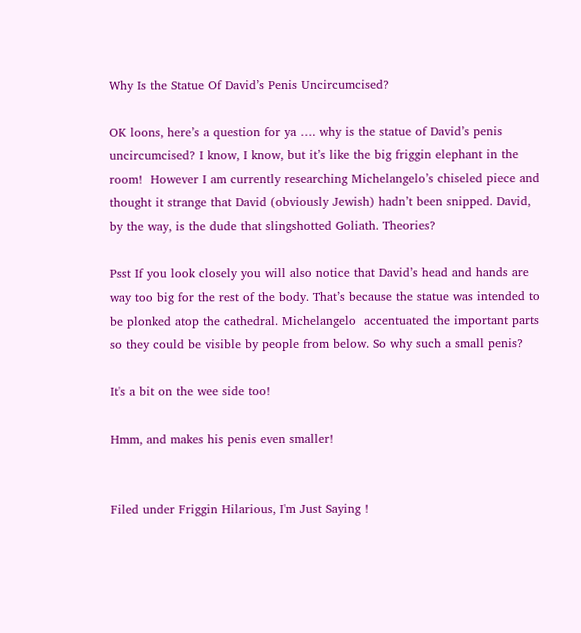Why Is the Statue Of David’s Penis Uncircumcised?

OK loons, here’s a question for ya …. why is the statue of David’s penis uncircumcised? I know, I know, but it’s like the big friggin elephant in the room!  However I am currently researching Michelangelo’s chiseled piece and thought it strange that David (obviously Jewish) hadn’t been snipped. David, by the way, is the dude that slingshotted Goliath. Theories?

Psst If you look closely you will also notice that David’s head and hands are way too big for the rest of the body. That’s because the statue was intended to be plonked atop the cathedral. Michelangelo  accentuated the important parts so they could be visible by people from below. So why such a small penis?

It's a bit on the wee side too!

Hmm, and makes his penis even smaller!


Filed under Friggin Hilarious, I'm Just Saying !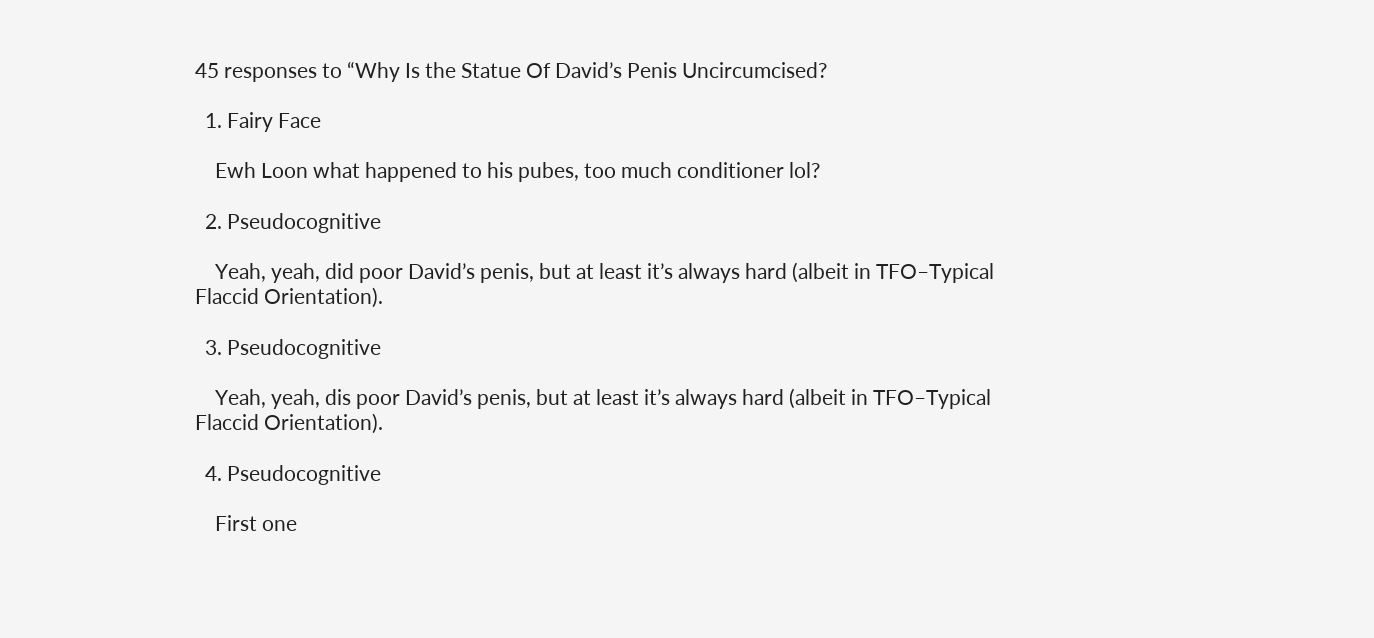45 responses to “Why Is the Statue Of David’s Penis Uncircumcised?

  1. Fairy Face

    Ewh Loon what happened to his pubes, too much conditioner lol?

  2. Pseudocognitive

    Yeah, yeah, did poor David’s penis, but at least it’s always hard (albeit in TFO–Typical Flaccid Orientation).

  3. Pseudocognitive

    Yeah, yeah, dis poor David’s penis, but at least it’s always hard (albeit in TFO–Typical Flaccid Orientation).

  4. Pseudocognitive

    First one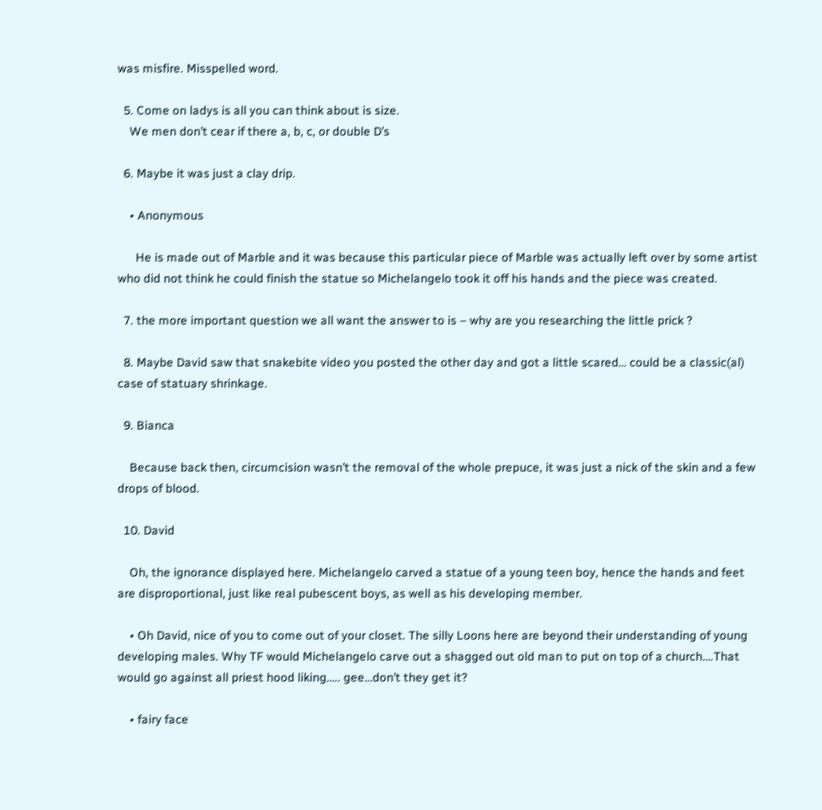was misfire. Misspelled word.

  5. Come on ladys is all you can think about is size.
    We men don’t cear if there a, b, c, or double D’s

  6. Maybe it was just a clay drip.

    • Anonymous

      He is made out of Marble and it was because this particular piece of Marble was actually left over by some artist who did not think he could finish the statue so Michelangelo took it off his hands and the piece was created.

  7. the more important question we all want the answer to is – why are you researching the little prick ?

  8. Maybe David saw that snakebite video you posted the other day and got a little scared… could be a classic(al) case of statuary shrinkage.

  9. Bianca

    Because back then, circumcision wasn’t the removal of the whole prepuce, it was just a nick of the skin and a few drops of blood.

  10. David

    Oh, the ignorance displayed here. Michelangelo carved a statue of a young teen boy, hence the hands and feet are disproportional, just like real pubescent boys, as well as his developing member.

    • Oh David, nice of you to come out of your closet. The silly Loons here are beyond their understanding of young developing males. Why TF would Michelangelo carve out a shagged out old man to put on top of a church….That would go against all priest hood liking….. gee…don’t they get it?

    • fairy face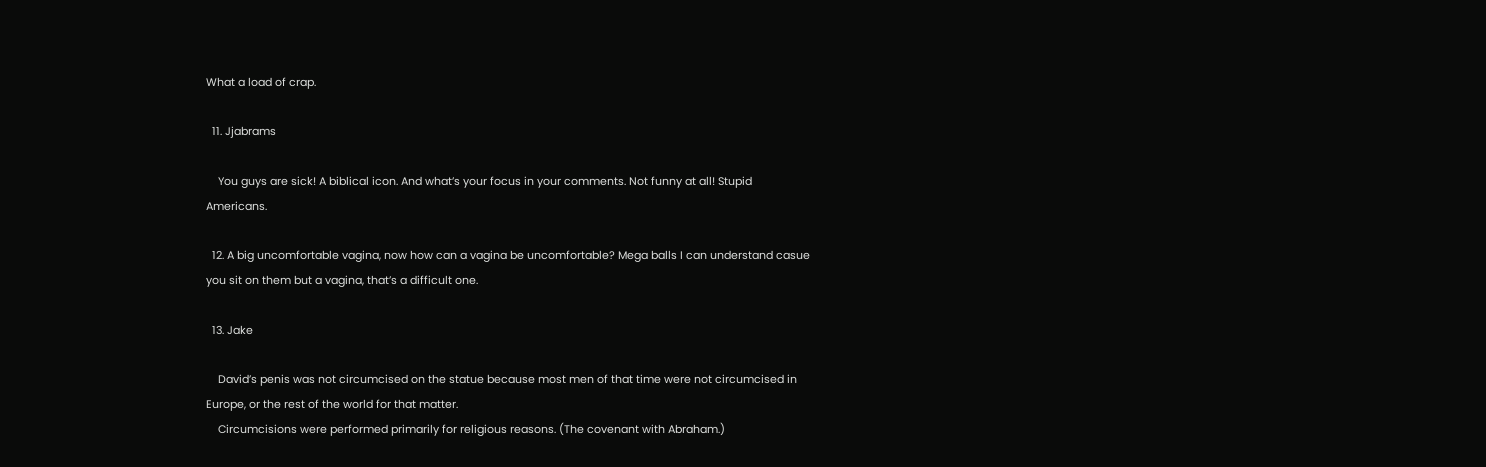What a load of crap.

  11. Jjabrams

    You guys are sick! A biblical icon. And what’s your focus in your comments. Not funny at all! Stupid Americans.

  12. A big uncomfortable vagina, now how can a vagina be uncomfortable? Mega balls I can understand casue you sit on them but a vagina, that’s a difficult one.

  13. Jake

    David’s penis was not circumcised on the statue because most men of that time were not circumcised in Europe, or the rest of the world for that matter.
    Circumcisions were performed primarily for religious reasons. (The covenant with Abraham.)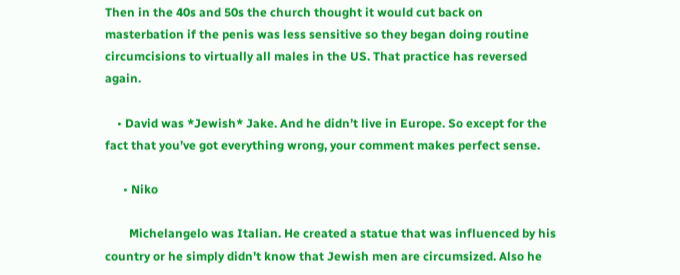Then in the 40s and 50s the church thought it would cut back on masterbation if the penis was less sensitive so they began doing routine circumcisions to virtually all males in the US. That practice has reversed again.

    • David was *Jewish* Jake. And he didn’t live in Europe. So except for the fact that you’ve got everything wrong, your comment makes perfect sense.

      • Niko

        Michelangelo was Italian. He created a statue that was influenced by his country or he simply didn’t know that Jewish men are circumsized. Also he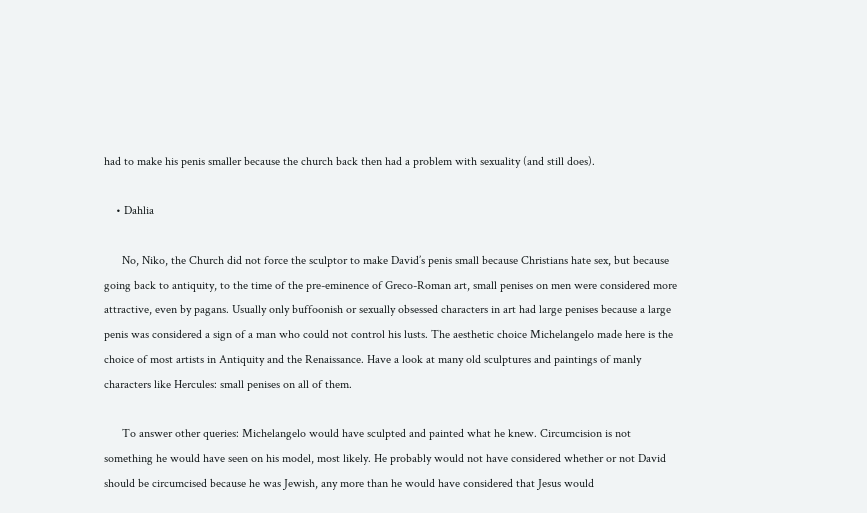had to make his penis smaller because the church back then had a problem with sexuality (and still does).

    • Dahlia

      No, Niko, the Church did not force the sculptor to make David’s penis small because Christians hate sex, but because going back to antiquity, to the time of the pre-eminence of Greco-Roman art, small penises on men were considered more attractive, even by pagans. Usually only buffoonish or sexually obsessed characters in art had large penises because a large penis was considered a sign of a man who could not control his lusts. The aesthetic choice Michelangelo made here is the choice of most artists in Antiquity and the Renaissance. Have a look at many old sculptures and paintings of manly characters like Hercules: small penises on all of them.

      To answer other queries: Michelangelo would have sculpted and painted what he knew. Circumcision is not something he would have seen on his model, most likely. He probably would not have considered whether or not David should be circumcised because he was Jewish, any more than he would have considered that Jesus would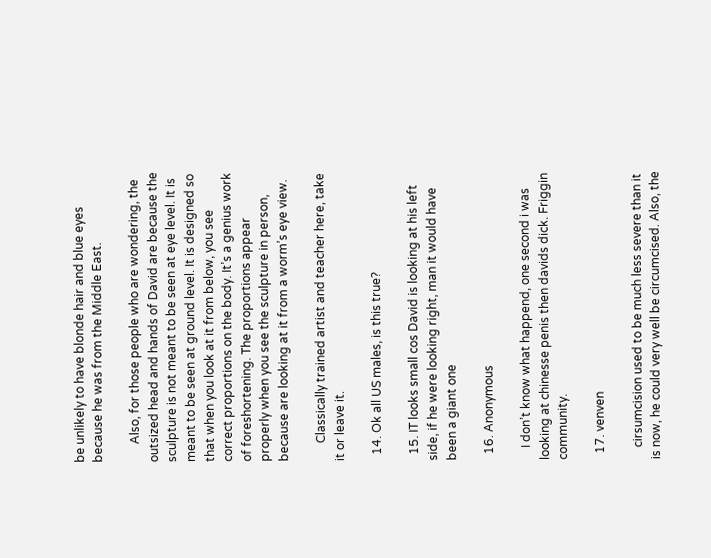be unlikely to have blonde hair and blue eyes because he was from the Middle East.

      Also, for those people who are wondering, the outsized head and hands of David are because the sculpture is not meant to be seen at eye level. It is meant to be seen at ground level. It is designed so that when you look at it from below, you see correct proportions on the body. It’s a genius work of foreshortening. The proportions appear properly when you see the sculpture in person, because are looking at it from a worm’s eye view.

      Classically trained artist and teacher here, take it or leave it.

  14. Ok all US males, is this true?

  15. IT looks small cos David is looking at his left side, if he were looking right, man it would have been a giant one

  16. Anonymous

    I don’t know what happend, one second i was looking at chinesse penis then davids dick. Friggin community.

  17. venven

    cirsumcision used to be much less severe than it is now, he could very well be circumcised. Also, the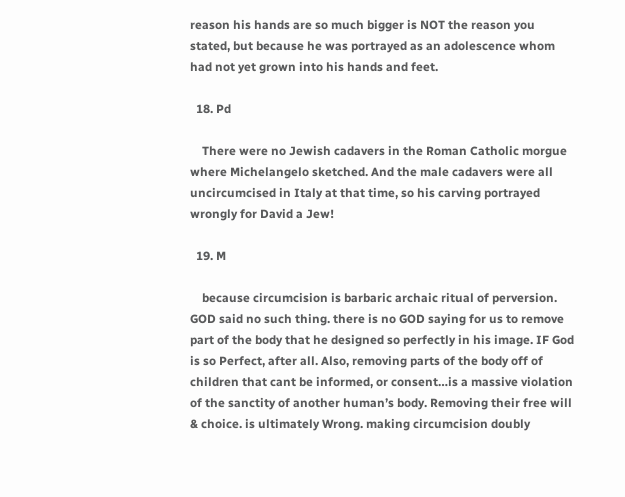reason his hands are so much bigger is NOT the reason you stated, but because he was portrayed as an adolescence whom had not yet grown into his hands and feet.

  18. Pd

    There were no Jewish cadavers in the Roman Catholic morgue where Michelangelo sketched. And the male cadavers were all uncircumcised in Italy at that time, so his carving portrayed wrongly for David a Jew!

  19. M

    because circumcision is barbaric archaic ritual of perversion. GOD said no such thing. there is no GOD saying for us to remove part of the body that he designed so perfectly in his image. IF God is so Perfect, after all. Also, removing parts of the body off of children that cant be informed, or consent…is a massive violation of the sanctity of another human’s body. Removing their free will & choice. is ultimately Wrong. making circumcision doubly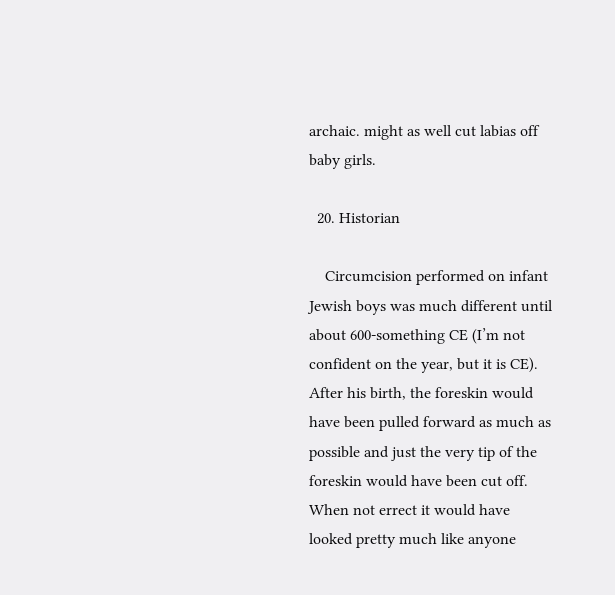archaic. might as well cut labias off baby girls.

  20. Historian

    Circumcision performed on infant Jewish boys was much different until about 600-something CE (I’m not confident on the year, but it is CE). After his birth, the foreskin would have been pulled forward as much as possible and just the very tip of the foreskin would have been cut off. When not errect it would have looked pretty much like anyone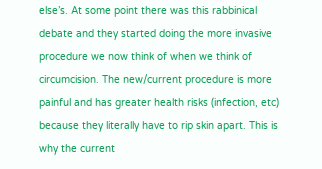else’s. At some point there was this rabbinical debate and they started doing the more invasive procedure we now think of when we think of circumcision. The new/current procedure is more painful and has greater health risks (infection, etc) because they literally have to rip skin apart. This is why the current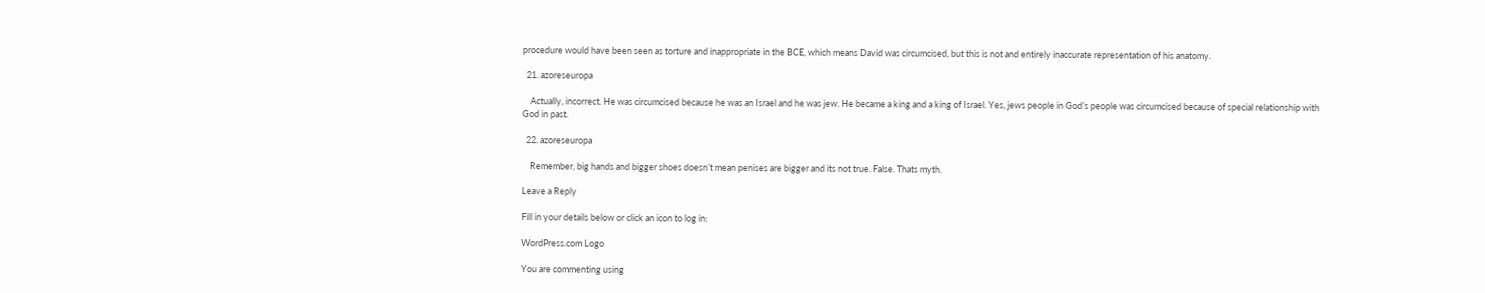procedure would have been seen as torture and inappropriate in the BCE, which means David was circumcised, but this is not and entirely inaccurate representation of his anatomy.

  21. azoreseuropa

    Actually, incorrect. He was circumcised because he was an Israel and he was jew. He became a king and a king of Israel. Yes, jews people in God’s people was circumcised because of special relationship with God in past.

  22. azoreseuropa

    Remember, big hands and bigger shoes doesn’t mean penises are bigger and its not true. False. Thats myth.

Leave a Reply

Fill in your details below or click an icon to log in:

WordPress.com Logo

You are commenting using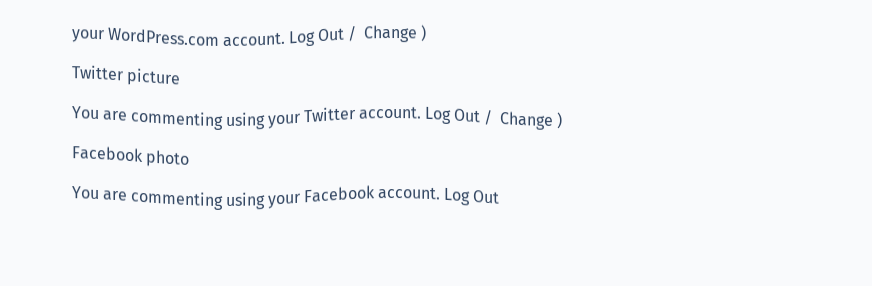your WordPress.com account. Log Out /  Change )

Twitter picture

You are commenting using your Twitter account. Log Out /  Change )

Facebook photo

You are commenting using your Facebook account. Log Out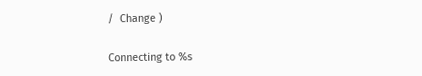/  Change )

Connecting to %s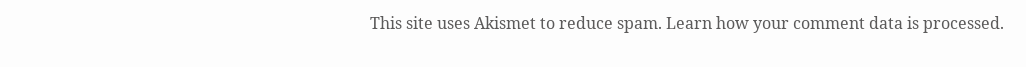This site uses Akismet to reduce spam. Learn how your comment data is processed.